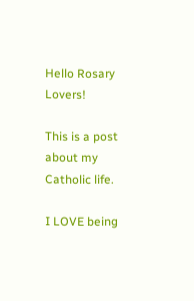Hello Rosary Lovers!

This is a post about my Catholic life.

I LOVE being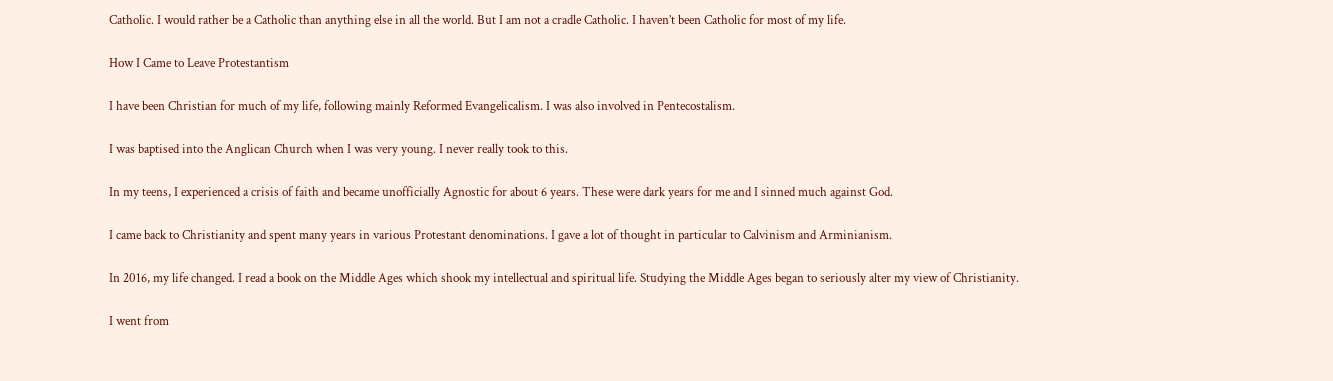Catholic. I would rather be a Catholic than anything else in all the world. But I am not a cradle Catholic. I haven’t been Catholic for most of my life.

How I Came to Leave Protestantism

I have been Christian for much of my life, following mainly Reformed Evangelicalism. I was also involved in Pentecostalism.

I was baptised into the Anglican Church when I was very young. I never really took to this.

In my teens, I experienced a crisis of faith and became unofficially Agnostic for about 6 years. These were dark years for me and I sinned much against God.

I came back to Christianity and spent many years in various Protestant denominations. I gave a lot of thought in particular to Calvinism and Arminianism.

In 2016, my life changed. I read a book on the Middle Ages which shook my intellectual and spiritual life. Studying the Middle Ages began to seriously alter my view of Christianity.

I went from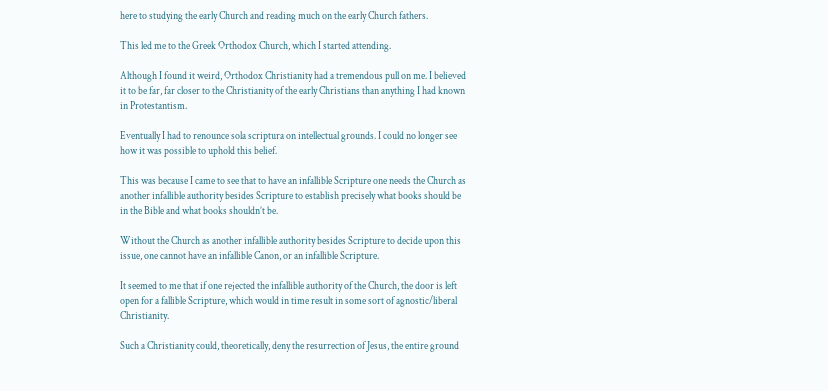here to studying the early Church and reading much on the early Church fathers.

This led me to the Greek Orthodox Church, which I started attending.

Although I found it weird, Orthodox Christianity had a tremendous pull on me. I believed it to be far, far closer to the Christianity of the early Christians than anything I had known in Protestantism.

Eventually I had to renounce sola scriptura on intellectual grounds. I could no longer see how it was possible to uphold this belief.

This was because I came to see that to have an infallible Scripture one needs the Church as another infallible authority besides Scripture to establish precisely what books should be in the Bible and what books shouldn’t be.

Without the Church as another infallible authority besides Scripture to decide upon this issue, one cannot have an infallible Canon, or an infallible Scripture.

It seemed to me that if one rejected the infallible authority of the Church, the door is left open for a fallible Scripture, which would in time result in some sort of agnostic/liberal Christianity.

Such a Christianity could, theoretically, deny the resurrection of Jesus, the entire ground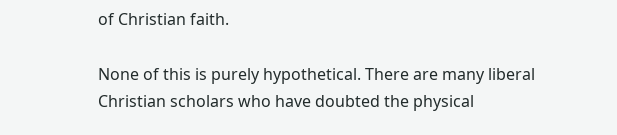of Christian faith.

None of this is purely hypothetical. There are many liberal Christian scholars who have doubted the physical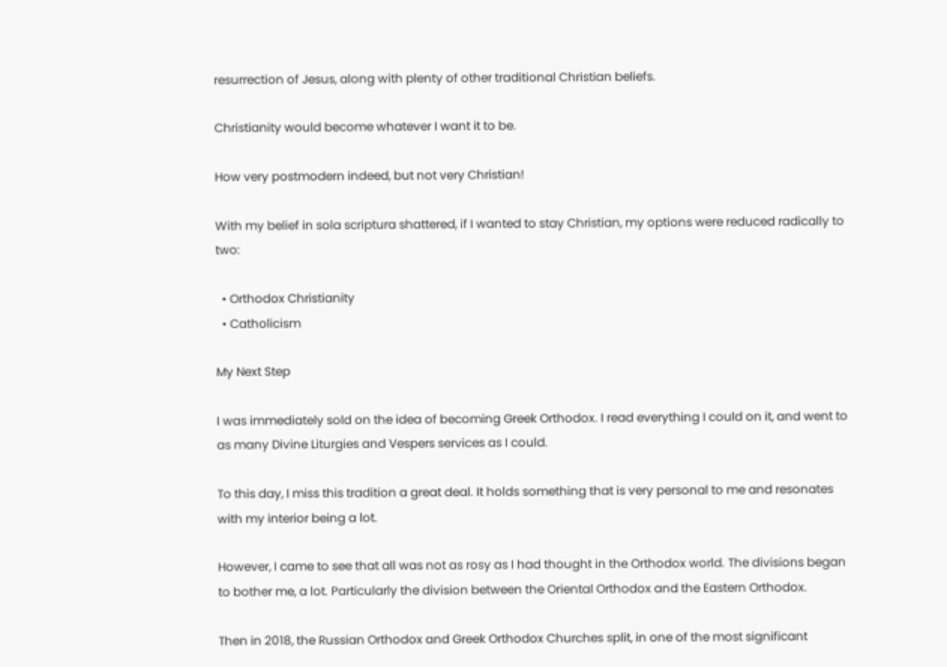resurrection of Jesus, along with plenty of other traditional Christian beliefs.

Christianity would become whatever I want it to be.

How very postmodern indeed, but not very Christian!

With my belief in sola scriptura shattered, if I wanted to stay Christian, my options were reduced radically to two:

  • Orthodox Christianity
  • Catholicism

My Next Step

I was immediately sold on the idea of becoming Greek Orthodox. I read everything I could on it, and went to as many Divine Liturgies and Vespers services as I could.

To this day, I miss this tradition a great deal. It holds something that is very personal to me and resonates with my interior being a lot.

However, I came to see that all was not as rosy as I had thought in the Orthodox world. The divisions began to bother me, a lot. Particularly the division between the Oriental Orthodox and the Eastern Orthodox.

Then in 2018, the Russian Orthodox and Greek Orthodox Churches split, in one of the most significant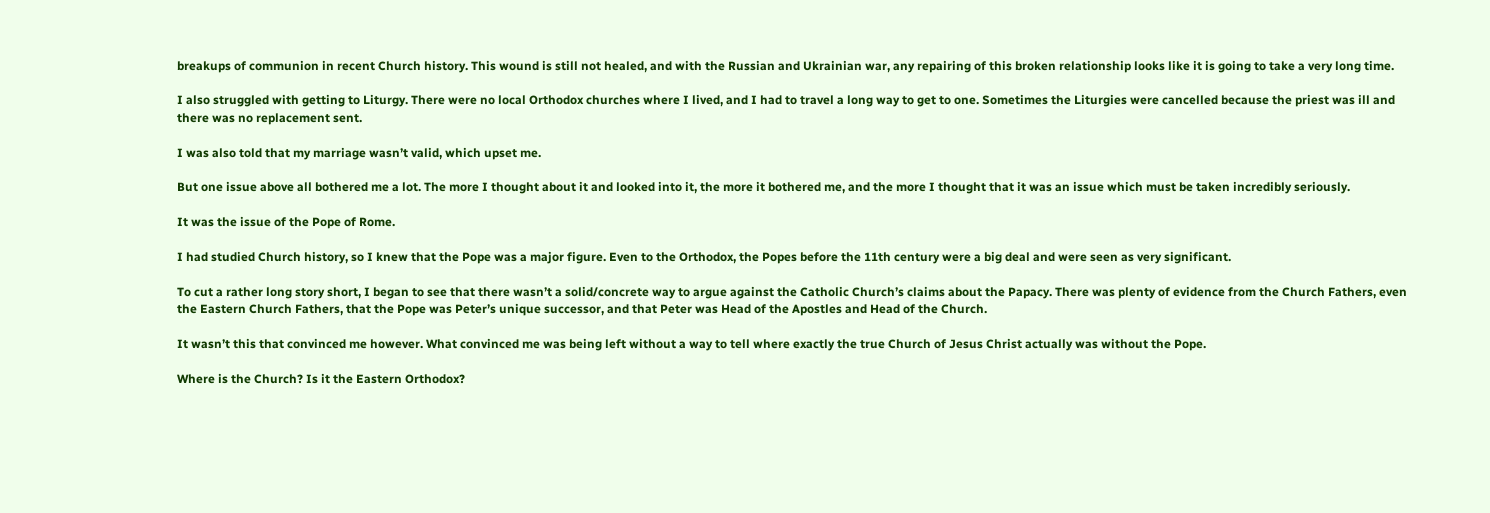breakups of communion in recent Church history. This wound is still not healed, and with the Russian and Ukrainian war, any repairing of this broken relationship looks like it is going to take a very long time.

I also struggled with getting to Liturgy. There were no local Orthodox churches where I lived, and I had to travel a long way to get to one. Sometimes the Liturgies were cancelled because the priest was ill and there was no replacement sent.

I was also told that my marriage wasn’t valid, which upset me.

But one issue above all bothered me a lot. The more I thought about it and looked into it, the more it bothered me, and the more I thought that it was an issue which must be taken incredibly seriously.

It was the issue of the Pope of Rome.

I had studied Church history, so I knew that the Pope was a major figure. Even to the Orthodox, the Popes before the 11th century were a big deal and were seen as very significant.

To cut a rather long story short, I began to see that there wasn’t a solid/concrete way to argue against the Catholic Church’s claims about the Papacy. There was plenty of evidence from the Church Fathers, even the Eastern Church Fathers, that the Pope was Peter’s unique successor, and that Peter was Head of the Apostles and Head of the Church.

It wasn’t this that convinced me however. What convinced me was being left without a way to tell where exactly the true Church of Jesus Christ actually was without the Pope.

Where is the Church? Is it the Eastern Orthodox?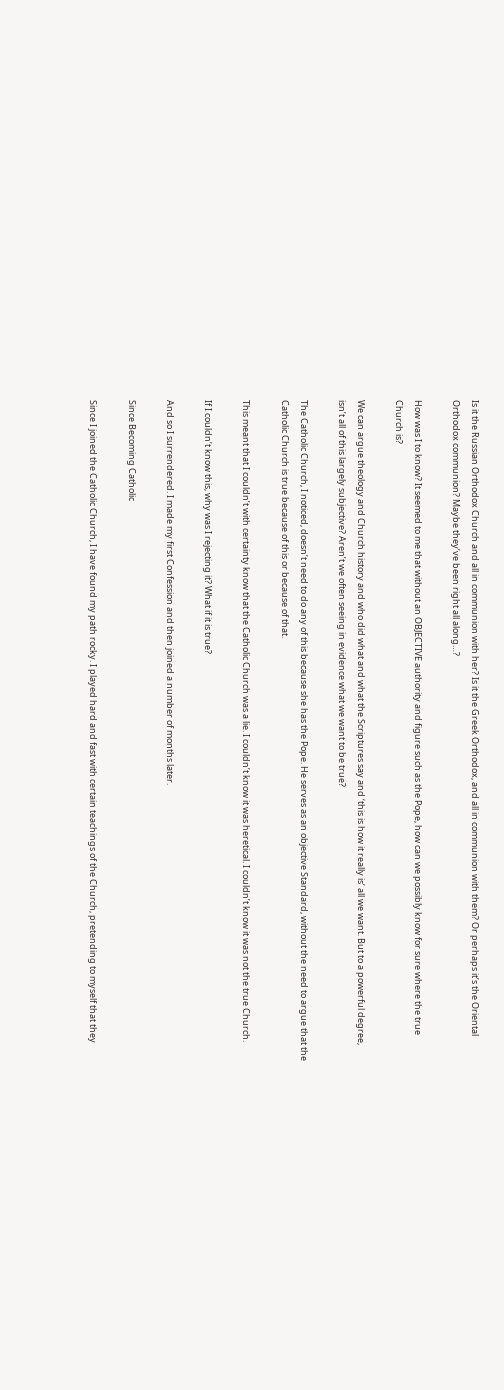Is it the Russian Orthodox Church and all in communion with her? Is it the Greek Orthodox, and all in communion with them? Or perhaps it’s the Oriental Orthodox communion? Maybe they’ve been right all along…?

How was I to know? It seemed to me that without an OBJECTIVE authority and figure such as the Pope, how can we possibly know for sure where the true Church is?

We can argue theology and Church history and who did what and what the Scriptures say and ‘this is how it really is’ all we want. But to a powerful degree, isn’t all of this largely subjective? Aren’t we often seeing in evidence what we want to be true?

The Catholic Church, I noticed, doesn’t need to do any of this because she has the Pope. He serves as an objective Standard, without the need to argue that the Catholic Church is true because of this or because of that.

This meant that I couldn’t with certainty know that the Catholic Church was a lie. I couldn’t know it was heretical. I couldn’t know it was not the true Church.

If I couldn’t know this, why was I rejecting it? What if it is true?

And so I surrendered. I made my first Confession and then joined a number of months later.

Since Becoming Catholic

Since I joined the Catholic Church, I have found my path rocky. I played hard and fast with certain teachings of the Church, pretending to myself that they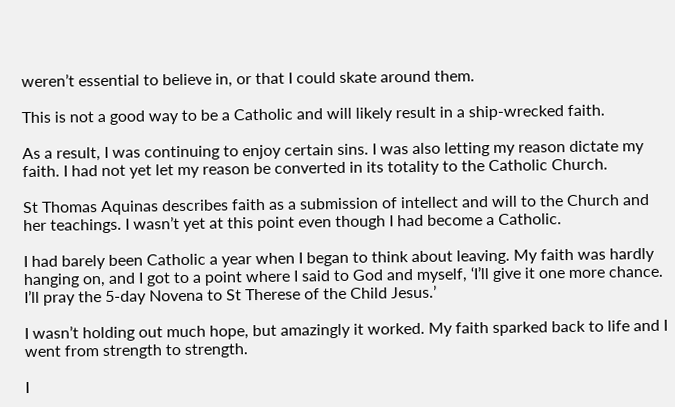weren’t essential to believe in, or that I could skate around them.

This is not a good way to be a Catholic and will likely result in a ship-wrecked faith.

As a result, I was continuing to enjoy certain sins. I was also letting my reason dictate my faith. I had not yet let my reason be converted in its totality to the Catholic Church.

St Thomas Aquinas describes faith as a submission of intellect and will to the Church and her teachings. I wasn’t yet at this point even though I had become a Catholic.

I had barely been Catholic a year when I began to think about leaving. My faith was hardly hanging on, and I got to a point where I said to God and myself, ‘I’ll give it one more chance. I’ll pray the 5-day Novena to St Therese of the Child Jesus.’

I wasn’t holding out much hope, but amazingly it worked. My faith sparked back to life and I went from strength to strength.

I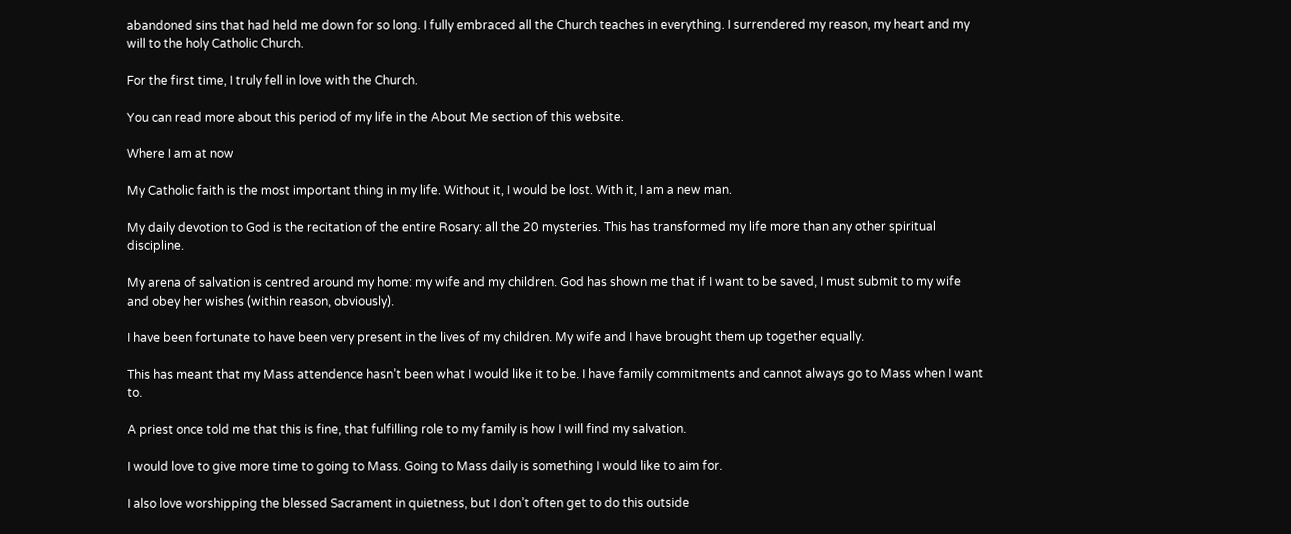abandoned sins that had held me down for so long. I fully embraced all the Church teaches in everything. I surrendered my reason, my heart and my will to the holy Catholic Church.

For the first time, I truly fell in love with the Church.

You can read more about this period of my life in the About Me section of this website.

Where I am at now

My Catholic faith is the most important thing in my life. Without it, I would be lost. With it, I am a new man.

My daily devotion to God is the recitation of the entire Rosary: all the 20 mysteries. This has transformed my life more than any other spiritual discipline.

My arena of salvation is centred around my home: my wife and my children. God has shown me that if I want to be saved, I must submit to my wife and obey her wishes (within reason, obviously).

I have been fortunate to have been very present in the lives of my children. My wife and I have brought them up together equally.

This has meant that my Mass attendence hasn’t been what I would like it to be. I have family commitments and cannot always go to Mass when I want to.

A priest once told me that this is fine, that fulfilling role to my family is how I will find my salvation.

I would love to give more time to going to Mass. Going to Mass daily is something I would like to aim for.

I also love worshipping the blessed Sacrament in quietness, but I don’t often get to do this outside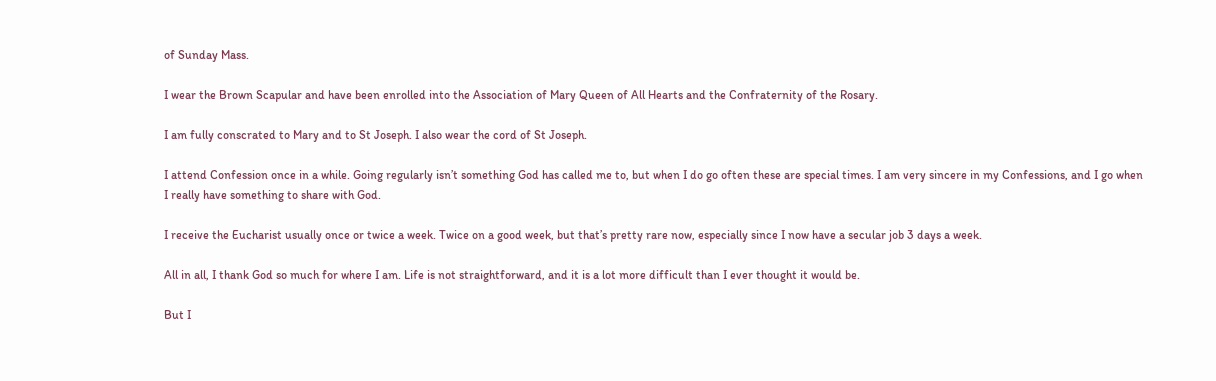of Sunday Mass.

I wear the Brown Scapular and have been enrolled into the Association of Mary Queen of All Hearts and the Confraternity of the Rosary.

I am fully conscrated to Mary and to St Joseph. I also wear the cord of St Joseph.

I attend Confession once in a while. Going regularly isn’t something God has called me to, but when I do go often these are special times. I am very sincere in my Confessions, and I go when I really have something to share with God.

I receive the Eucharist usually once or twice a week. Twice on a good week, but that’s pretty rare now, especially since I now have a secular job 3 days a week.

All in all, I thank God so much for where I am. Life is not straightforward, and it is a lot more difficult than I ever thought it would be.

But I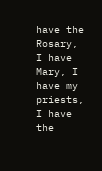have the Rosary, I have Mary, I have my priests, I have the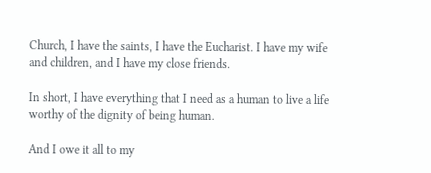Church, I have the saints, I have the Eucharist. I have my wife and children, and I have my close friends.

In short, I have everything that I need as a human to live a life worthy of the dignity of being human.

And I owe it all to my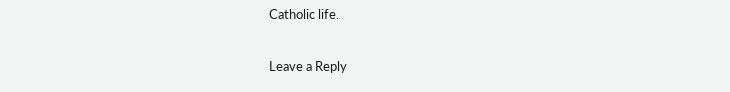Catholic life.

Leave a Reply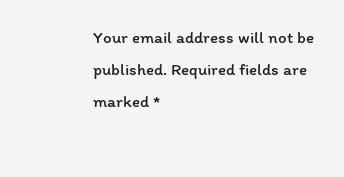Your email address will not be published. Required fields are marked *